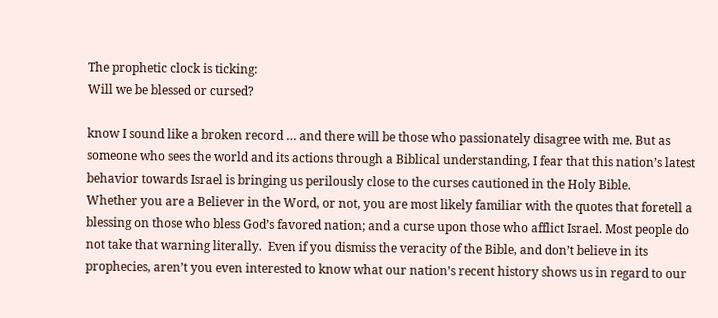The prophetic clock is ticking:
Will we be blessed or cursed?

know I sound like a broken record … and there will be those who passionately disagree with me. But as someone who sees the world and its actions through a Biblical understanding, I fear that this nation’s latest behavior towards Israel is bringing us perilously close to the curses cautioned in the Holy Bible.
Whether you are a Believer in the Word, or not, you are most likely familiar with the quotes that foretell a blessing on those who bless God’s favored nation; and a curse upon those who afflict Israel. Most people do not take that warning literally.  Even if you dismiss the veracity of the Bible, and don’t believe in its prophecies, aren’t you even interested to know what our nation’s recent history shows us in regard to our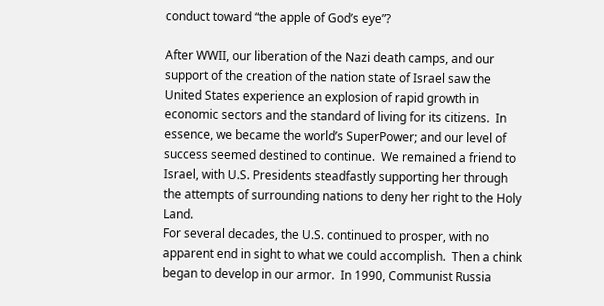conduct toward “the apple of God’s eye”?

After WWII, our liberation of the Nazi death camps, and our support of the creation of the nation state of Israel saw the United States experience an explosion of rapid growth in economic sectors and the standard of living for its citizens.  In essence, we became the world’s SuperPower; and our level of success seemed destined to continue.  We remained a friend to Israel, with U.S. Presidents steadfastly supporting her through the attempts of surrounding nations to deny her right to the Holy Land.
For several decades, the U.S. continued to prosper, with no apparent end in sight to what we could accomplish.  Then a chink began to develop in our armor.  In 1990, Communist Russia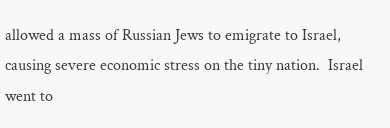allowed a mass of Russian Jews to emigrate to Israel, causing severe economic stress on the tiny nation.  Israel went to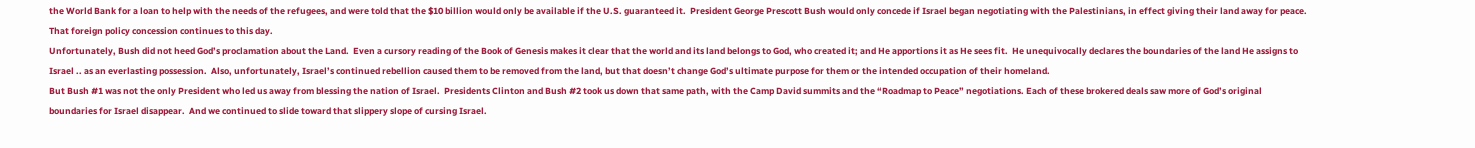the World Bank for a loan to help with the needs of the refugees, and were told that the $10 billion would only be available if the U.S. guaranteed it.  President George Prescott Bush would only concede if Israel began negotiating with the Palestinians, in effect giving their land away for peace.  That foreign policy concession continues to this day.
Unfortunately, Bush did not heed God’s proclamation about the Land.  Even a cursory reading of the Book of Genesis makes it clear that the world and its land belongs to God, who created it; and He apportions it as He sees fit.  He unequivocally declares the boundaries of the land He assigns to Israel .. as an everlasting possession.  Also, unfortunately, Israel’s continued rebellion caused them to be removed from the land, but that doesn’t change God’s ultimate purpose for them or the intended occupation of their homeland.
But Bush #1 was not the only President who led us away from blessing the nation of Israel.  Presidents Clinton and Bush #2 took us down that same path, with the Camp David summits and the “Roadmap to Peace” negotiations. Each of these brokered deals saw more of God’s original boundaries for Israel disappear.  And we continued to slide toward that slippery slope of cursing Israel.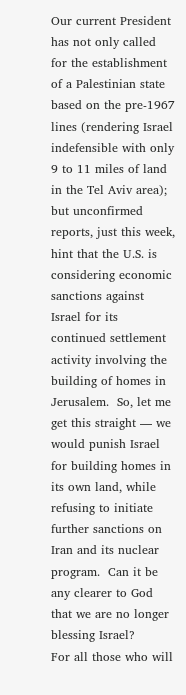Our current President has not only called for the establishment of a Palestinian state based on the pre-1967 lines (rendering Israel indefensible with only 9 to 11 miles of land in the Tel Aviv area); but unconfirmed reports, just this week, hint that the U.S. is considering economic sanctions against Israel for its continued settlement activity involving the building of homes in Jerusalem.  So, let me get this straight — we would punish Israel for building homes in its own land, while refusing to initiate further sanctions on Iran and its nuclear program.  Can it be any clearer to God that we are no longer blessing Israel?
For all those who will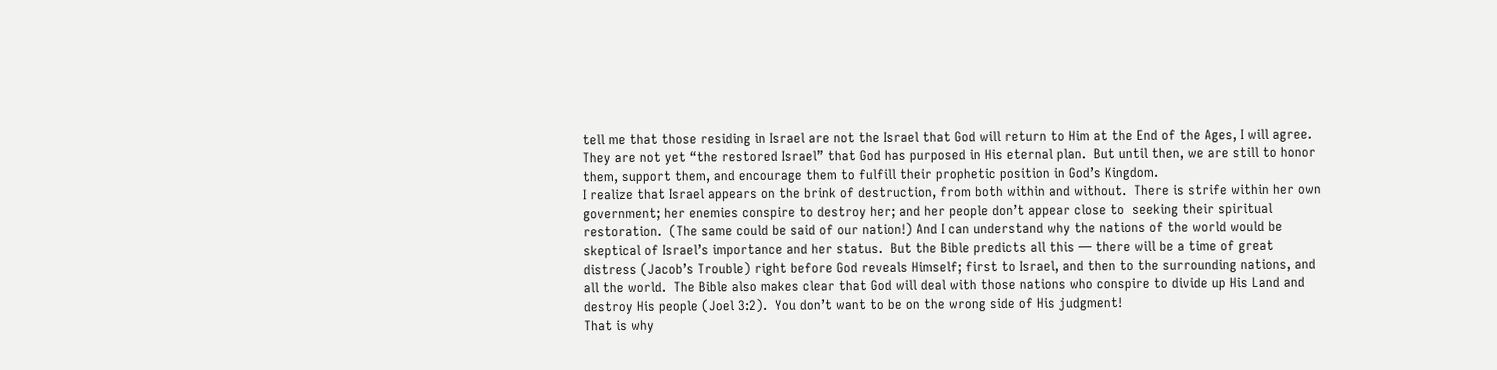tell me that those residing in Israel are not the Israel that God will return to Him at the End of the Ages, I will agree.  They are not yet “the restored Israel” that God has purposed in His eternal plan.  But until then, we are still to honor them, support them, and encourage them to fulfill their prophetic position in God’s Kingdom.
I realize that Israel appears on the brink of destruction, from both within and without.  There is strife within her own government; her enemies conspire to destroy her; and her people don’t appear close to  seeking their spiritual restoration.  (The same could be said of our nation!) And I can understand why the nations of the world would be skeptical of Israel’s importance and her status.  But the Bible predicts all this — there will be a time of great distress (Jacob’s Trouble) right before God reveals Himself; first to Israel, and then to the surrounding nations, and all the world.  The Bible also makes clear that God will deal with those nations who conspire to divide up His Land and destroy His people (Joel 3:2).  You don’t want to be on the wrong side of His judgment!
That is why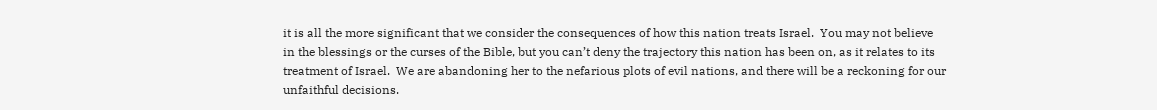it is all the more significant that we consider the consequences of how this nation treats Israel.  You may not believe in the blessings or the curses of the Bible, but you can’t deny the trajectory this nation has been on, as it relates to its treatment of Israel.  We are abandoning her to the nefarious plots of evil nations, and there will be a reckoning for our unfaithful decisions.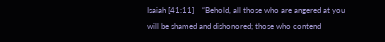Isaiah [41:11]    “Behold, all those who are angered at you will be shamed and dishonored; those who contend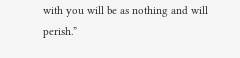with you will be as nothing and will perish.”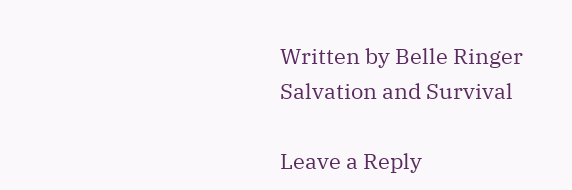Written by Belle Ringer
Salvation and Survival

Leave a Reply